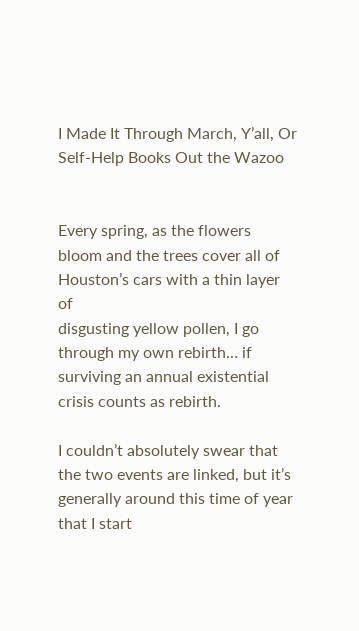I Made It Through March, Y’all, Or Self-Help Books Out the Wazoo


Every spring, as the flowers bloom and the trees cover all of Houston’s cars with a thin layer of
disgusting yellow pollen, I go through my own rebirth… if surviving an annual existential crisis counts as rebirth.

I couldn’t absolutely swear that the two events are linked, but it’s generally around this time of year that I start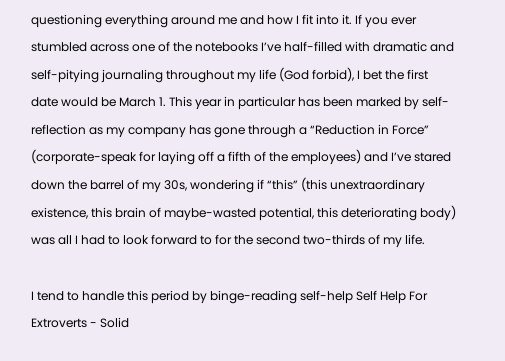questioning everything around me and how I fit into it. If you ever stumbled across one of the notebooks I’ve half-filled with dramatic and self-pitying journaling throughout my life (God forbid), I bet the first date would be March 1. This year in particular has been marked by self-reflection as my company has gone through a “Reduction in Force” (corporate-speak for laying off a fifth of the employees) and I’ve stared down the barrel of my 30s, wondering if “this” (this unextraordinary existence, this brain of maybe-wasted potential, this deteriorating body) was all I had to look forward to for the second two-thirds of my life.

I tend to handle this period by binge-reading self-help Self Help For Extroverts - Solid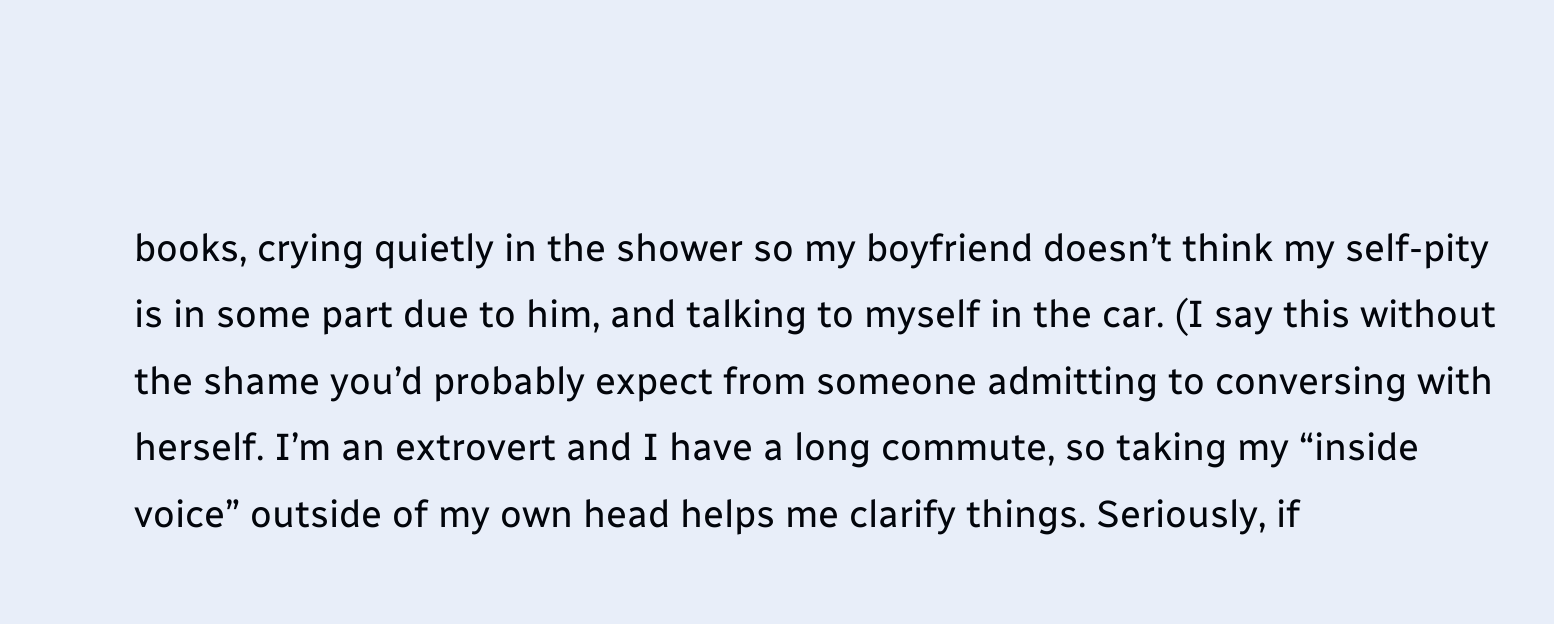books, crying quietly in the shower so my boyfriend doesn’t think my self-pity is in some part due to him, and talking to myself in the car. (I say this without the shame you’d probably expect from someone admitting to conversing with herself. I’m an extrovert and I have a long commute, so taking my “inside voice” outside of my own head helps me clarify things. Seriously, if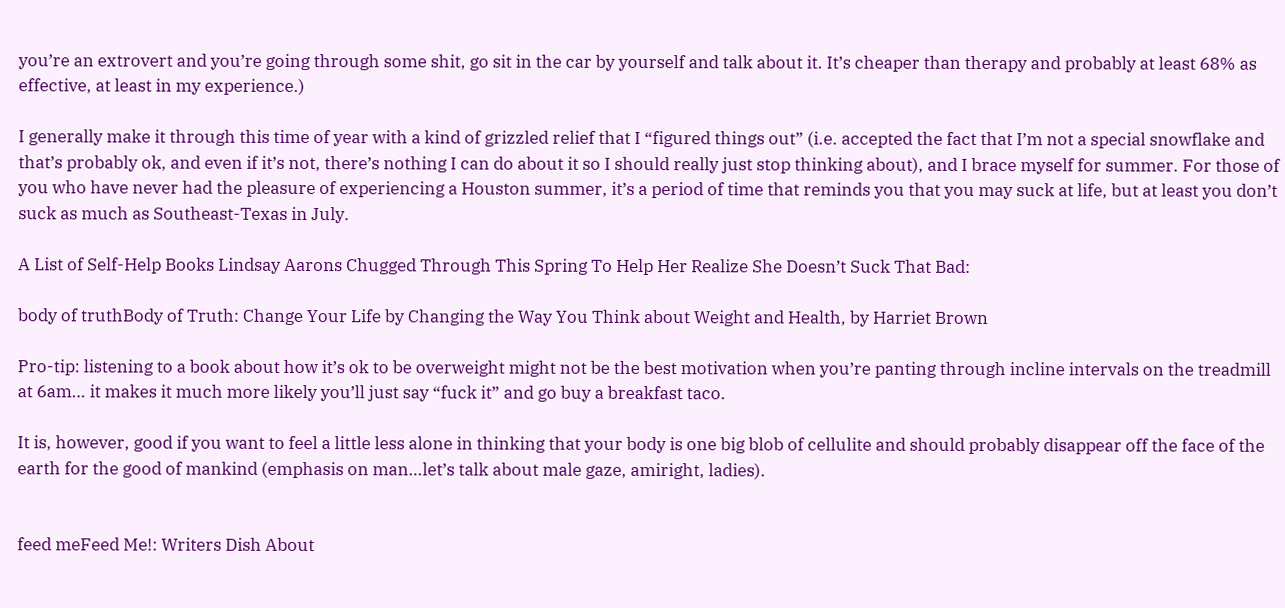you’re an extrovert and you’re going through some shit, go sit in the car by yourself and talk about it. It’s cheaper than therapy and probably at least 68% as effective, at least in my experience.)

I generally make it through this time of year with a kind of grizzled relief that I “figured things out” (i.e. accepted the fact that I’m not a special snowflake and that’s probably ok, and even if it’s not, there’s nothing I can do about it so I should really just stop thinking about), and I brace myself for summer. For those of you who have never had the pleasure of experiencing a Houston summer, it’s a period of time that reminds you that you may suck at life, but at least you don’t suck as much as Southeast-Texas in July.

A List of Self-Help Books Lindsay Aarons Chugged Through This Spring To Help Her Realize She Doesn’t Suck That Bad:

body of truthBody of Truth: Change Your Life by Changing the Way You Think about Weight and Health, by Harriet Brown

Pro-tip: listening to a book about how it’s ok to be overweight might not be the best motivation when you’re panting through incline intervals on the treadmill at 6am… it makes it much more likely you’ll just say “fuck it” and go buy a breakfast taco.

It is, however, good if you want to feel a little less alone in thinking that your body is one big blob of cellulite and should probably disappear off the face of the earth for the good of mankind (emphasis on man…let’s talk about male gaze, amiright, ladies).


feed meFeed Me!: Writers Dish About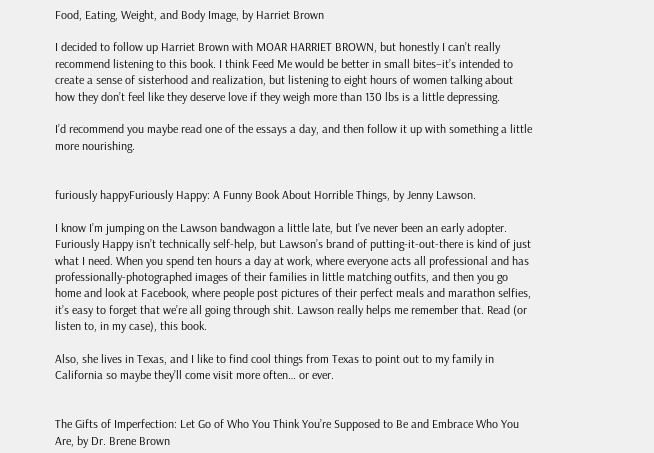Food, Eating, Weight, and Body Image, by Harriet Brown

I decided to follow up Harriet Brown with MOAR HARRIET BROWN, but honestly I can’t really recommend listening to this book. I think Feed Me would be better in small bites–it’s intended to create a sense of sisterhood and realization, but listening to eight hours of women talking about how they don’t feel like they deserve love if they weigh more than 130 lbs is a little depressing.

I’d recommend you maybe read one of the essays a day, and then follow it up with something a little more nourishing.


furiously happyFuriously Happy: A Funny Book About Horrible Things, by Jenny Lawson.

I know I’m jumping on the Lawson bandwagon a little late, but I’ve never been an early adopter. Furiously Happy isn’t technically self-help, but Lawson’s brand of putting-it-out-there is kind of just what I need. When you spend ten hours a day at work, where everyone acts all professional and has professionally-photographed images of their families in little matching outfits, and then you go home and look at Facebook, where people post pictures of their perfect meals and marathon selfies, it’s easy to forget that we’re all going through shit. Lawson really helps me remember that. Read (or listen to, in my case), this book.

Also, she lives in Texas, and I like to find cool things from Texas to point out to my family in California so maybe they’ll come visit more often… or ever.


The Gifts of Imperfection: Let Go of Who You Think You’re Supposed to Be and Embrace Who You Are, by Dr. Brene Brown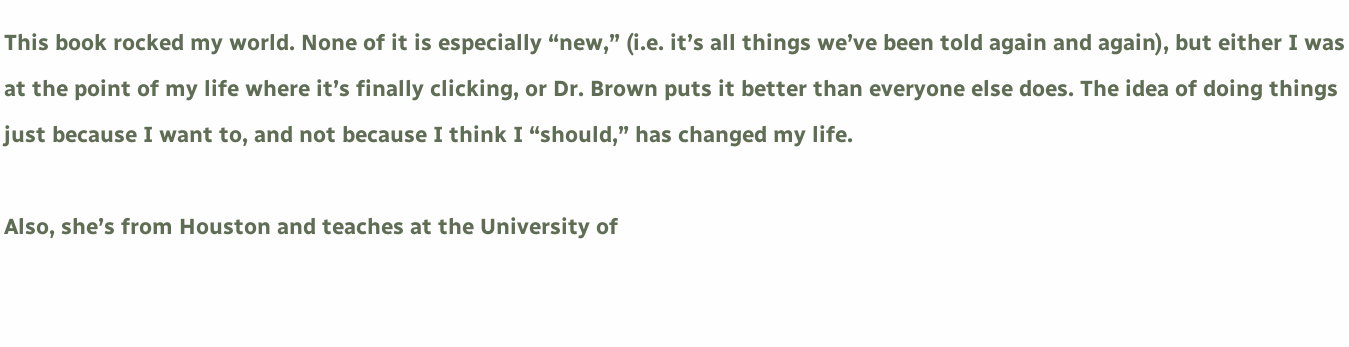This book rocked my world. None of it is especially “new,” (i.e. it’s all things we’ve been told again and again), but either I was at the point of my life where it’s finally clicking, or Dr. Brown puts it better than everyone else does. The idea of doing things just because I want to, and not because I think I “should,” has changed my life.

Also, she’s from Houston and teaches at the University of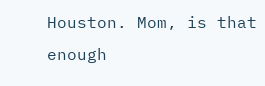Houston. Mom, is that enough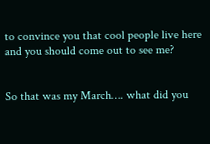to convince you that cool people live here and you should come out to see me?


So that was my March…. what did you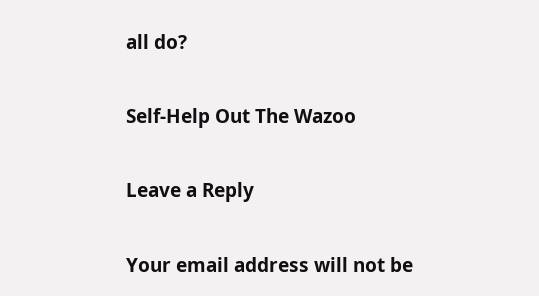all do?

Self-Help Out The Wazoo

Leave a Reply

Your email address will not be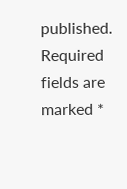published. Required fields are marked *